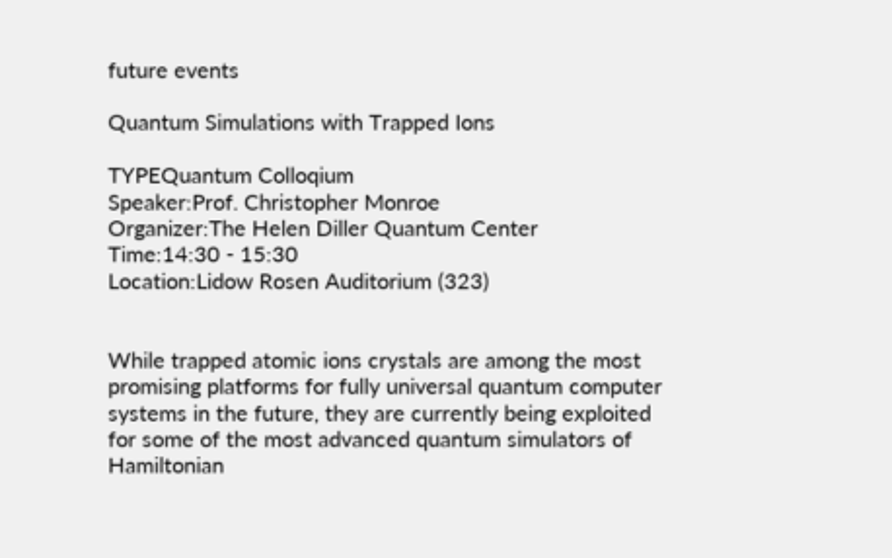future events

Quantum Simulations with Trapped Ions

TYPEQuantum Colloqium
Speaker:Prof. Christopher Monroe
Organizer:The Helen Diller Quantum Center
Time:14:30 - 15:30
Location:Lidow Rosen Auditorium (323)


While trapped atomic ions crystals are among the most promising platforms for fully universal quantum computer systems in the future, they are currently being exploited for some of the most advanced quantum simulators of Hamiltonian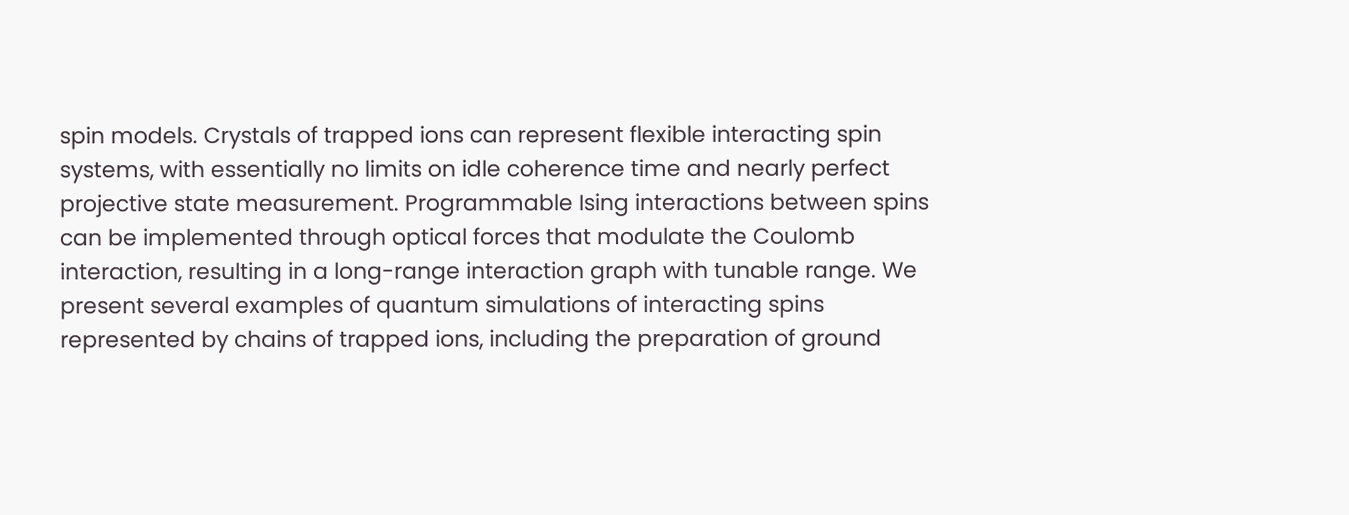spin models. Crystals of trapped ions can represent flexible interacting spin systems, with essentially no limits on idle coherence time and nearly perfect projective state measurement. Programmable Ising interactions between spins can be implemented through optical forces that modulate the Coulomb interaction, resulting in a long-range interaction graph with tunable range. We present several examples of quantum simulations of interacting spins represented by chains of trapped ions, including the preparation of ground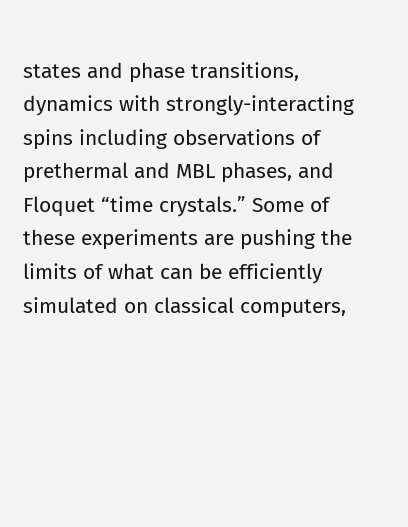states and phase transitions, dynamics with strongly-interacting spins including observations of prethermal and MBL phases, and Floquet “time crystals.” Some of these experiments are pushing the limits of what can be efficiently simulated on classical computers,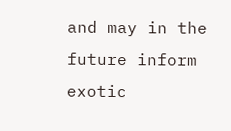and may in the future inform exotic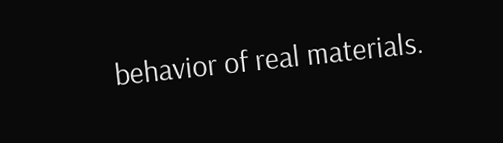behavior of real materials.